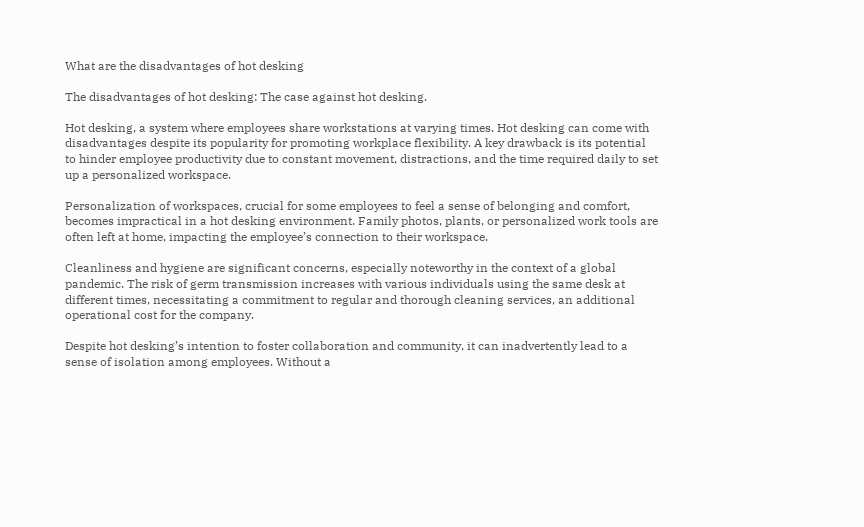What are the disadvantages of hot desking

The disadvantages of hot desking: The case against hot desking.

Hot desking, a system where employees share workstations at varying times. Hot desking can come with disadvantages despite its popularity for promoting workplace flexibility. A key drawback is its potential to hinder employee productivity due to constant movement, distractions, and the time required daily to set up a personalized workspace.

Personalization of workspaces, crucial for some employees to feel a sense of belonging and comfort, becomes impractical in a hot desking environment. Family photos, plants, or personalized work tools are often left at home, impacting the employee’s connection to their workspace.

Cleanliness and hygiene are significant concerns, especially noteworthy in the context of a global pandemic. The risk of germ transmission increases with various individuals using the same desk at different times, necessitating a commitment to regular and thorough cleaning services, an additional operational cost for the company.

Despite hot desking’s intention to foster collaboration and community, it can inadvertently lead to a sense of isolation among employees. Without a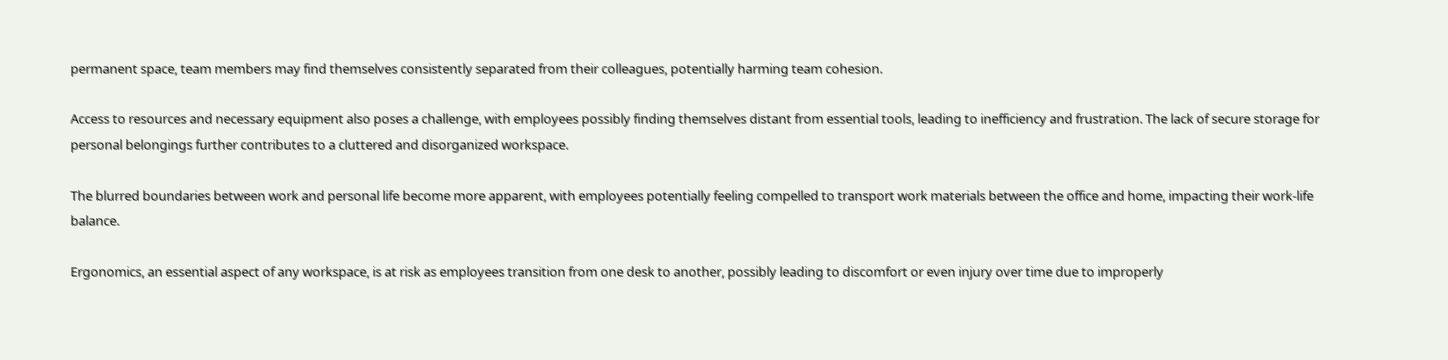permanent space, team members may find themselves consistently separated from their colleagues, potentially harming team cohesion.

Access to resources and necessary equipment also poses a challenge, with employees possibly finding themselves distant from essential tools, leading to inefficiency and frustration. The lack of secure storage for personal belongings further contributes to a cluttered and disorganized workspace.

The blurred boundaries between work and personal life become more apparent, with employees potentially feeling compelled to transport work materials between the office and home, impacting their work-life balance.

Ergonomics, an essential aspect of any workspace, is at risk as employees transition from one desk to another, possibly leading to discomfort or even injury over time due to improperly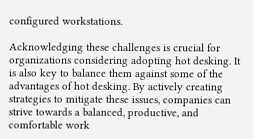configured workstations.

Acknowledging these challenges is crucial for organizations considering adopting hot desking. It is also key to balance them against some of the advantages of hot desking. By actively creating strategies to mitigate these issues, companies can strive towards a balanced, productive, and comfortable work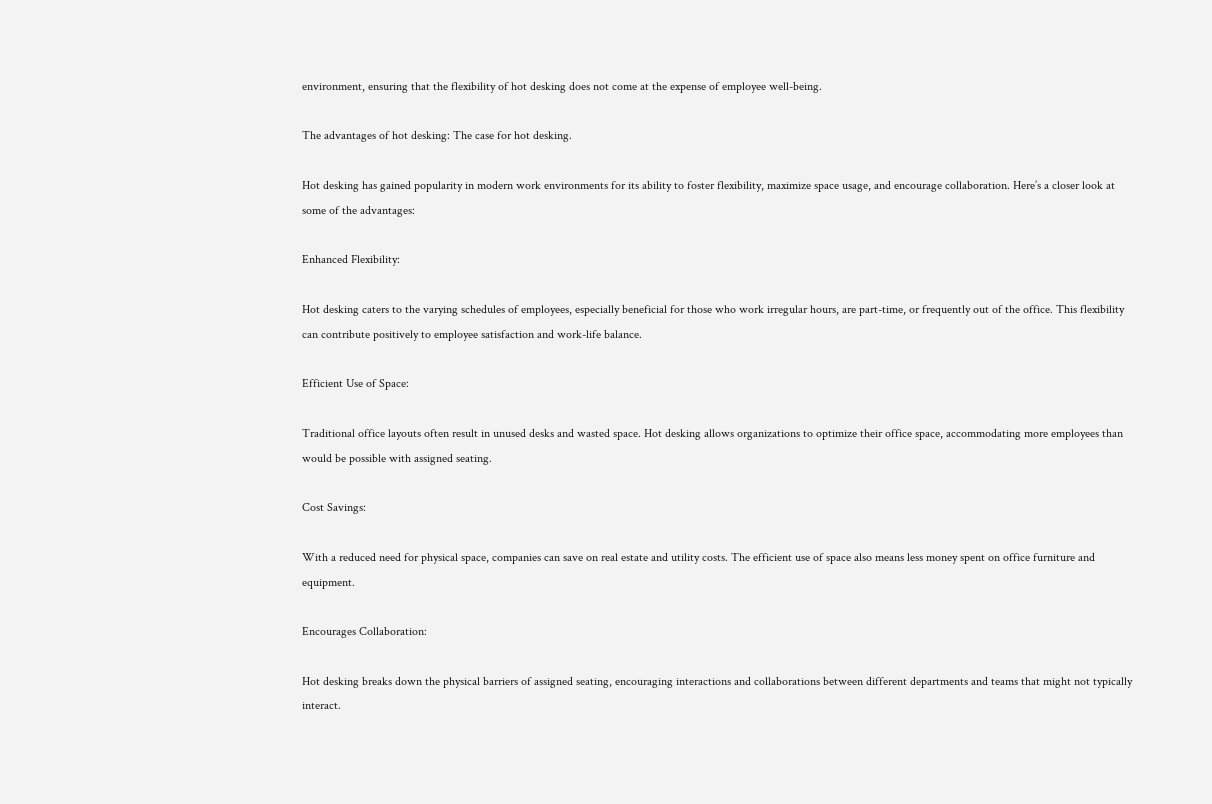environment, ensuring that the flexibility of hot desking does not come at the expense of employee well-being.

The advantages of hot desking: The case for hot desking.

Hot desking has gained popularity in modern work environments for its ability to foster flexibility, maximize space usage, and encourage collaboration. Here’s a closer look at some of the advantages:

Enhanced Flexibility:

Hot desking caters to the varying schedules of employees, especially beneficial for those who work irregular hours, are part-time, or frequently out of the office. This flexibility can contribute positively to employee satisfaction and work-life balance.

Efficient Use of Space:

Traditional office layouts often result in unused desks and wasted space. Hot desking allows organizations to optimize their office space, accommodating more employees than would be possible with assigned seating.

Cost Savings:

With a reduced need for physical space, companies can save on real estate and utility costs. The efficient use of space also means less money spent on office furniture and equipment.

Encourages Collaboration:

Hot desking breaks down the physical barriers of assigned seating, encouraging interactions and collaborations between different departments and teams that might not typically interact.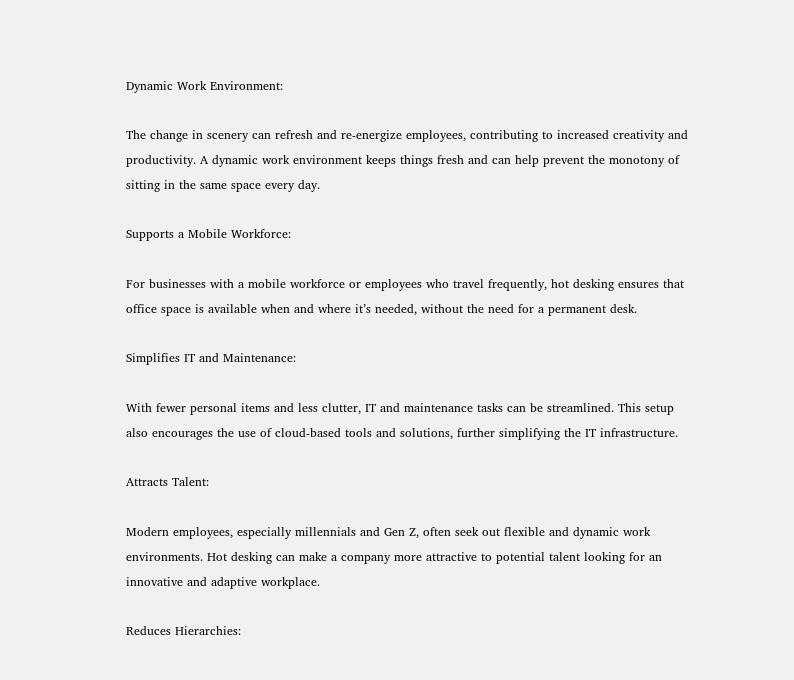Dynamic Work Environment:

The change in scenery can refresh and re-energize employees, contributing to increased creativity and productivity. A dynamic work environment keeps things fresh and can help prevent the monotony of sitting in the same space every day.

Supports a Mobile Workforce:

For businesses with a mobile workforce or employees who travel frequently, hot desking ensures that office space is available when and where it’s needed, without the need for a permanent desk.

Simplifies IT and Maintenance:

With fewer personal items and less clutter, IT and maintenance tasks can be streamlined. This setup also encourages the use of cloud-based tools and solutions, further simplifying the IT infrastructure.

Attracts Talent:

Modern employees, especially millennials and Gen Z, often seek out flexible and dynamic work environments. Hot desking can make a company more attractive to potential talent looking for an innovative and adaptive workplace.

Reduces Hierarchies: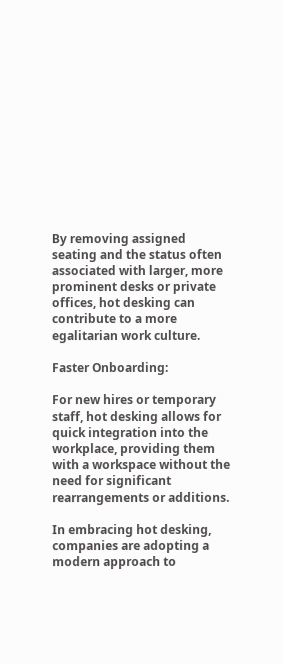By removing assigned seating and the status often associated with larger, more prominent desks or private offices, hot desking can contribute to a more egalitarian work culture.

Faster Onboarding:

For new hires or temporary staff, hot desking allows for quick integration into the workplace, providing them with a workspace without the need for significant rearrangements or additions.

In embracing hot desking, companies are adopting a modern approach to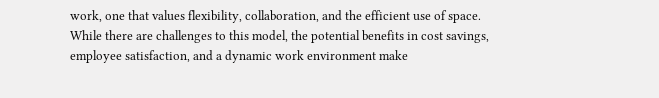work, one that values flexibility, collaboration, and the efficient use of space. While there are challenges to this model, the potential benefits in cost savings, employee satisfaction, and a dynamic work environment make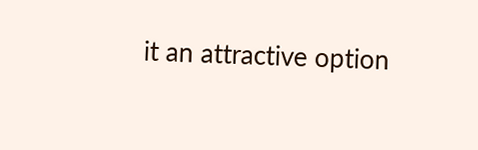it an attractive option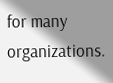for many organizations.